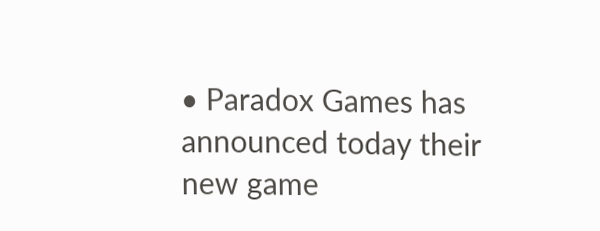• Paradox Games has announced today their new game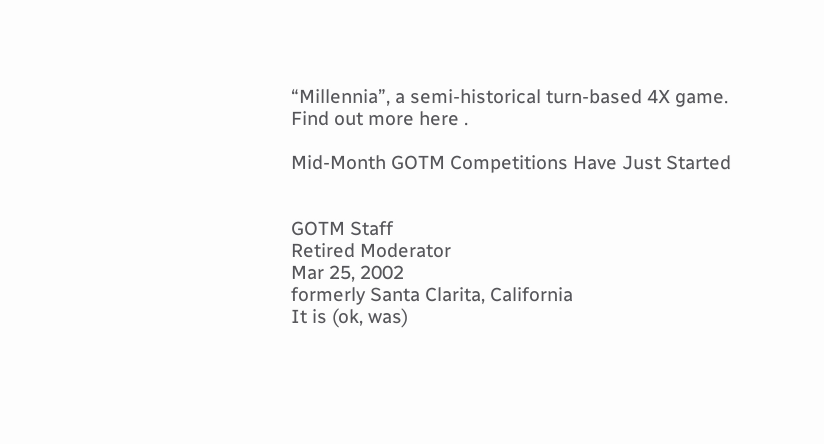“Millennia”, a semi-historical turn-based 4X game. Find out more here .

Mid-Month GOTM Competitions Have Just Started


GOTM Staff
Retired Moderator
Mar 25, 2002
formerly Santa Clarita, California
It is (ok, was)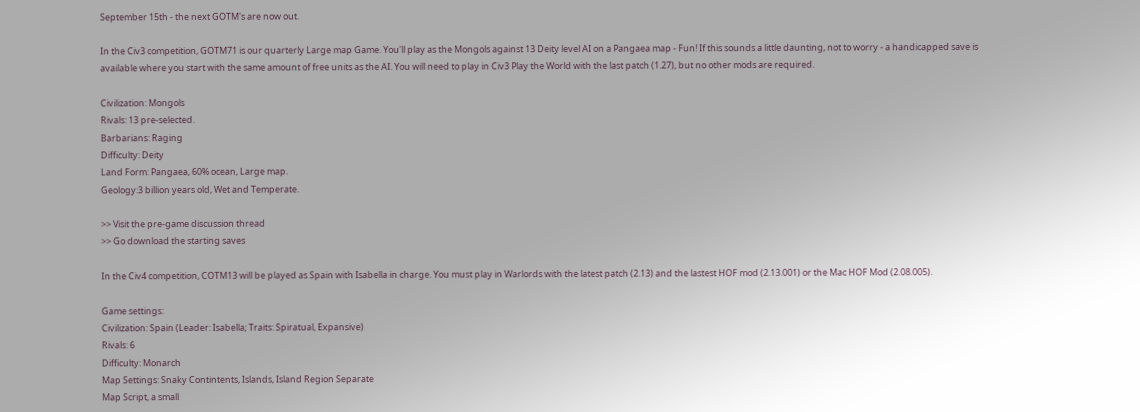September 15th - the next GOTM's are now out.

In the Civ3 competition, GOTM71 is our quarterly Large map Game. You'll play as the Mongols against 13 Deity level AI on a Pangaea map - Fun! If this sounds a little daunting, not to worry - a handicapped save is available where you start with the same amount of free units as the AI. You will need to play in Civ3 Play the World with the last patch (1.27), but no other mods are required.

Civilization: Mongols
Rivals: 13 pre-selected.
Barbarians: Raging
Difficulty: Deity
Land Form: Pangaea, 60% ocean, Large map.
Geology:3 billion years old, Wet and Temperate.

>> Visit the pre-game discussion thread
>> Go download the starting saves

In the Civ4 competition, COTM13 will be played as Spain with Isabella in charge. You must play in Warlords with the latest patch (2.13) and the lastest HOF mod (2.13.001) or the Mac HOF Mod (2.08.005).

Game settings:
Civilization: Spain (Leader: Isabella; Traits: Spiratual, Expansive)
Rivals: 6
Difficulty: Monarch
Map Settings: Snaky Contintents, Islands, Island Region Separate
Map Script, a small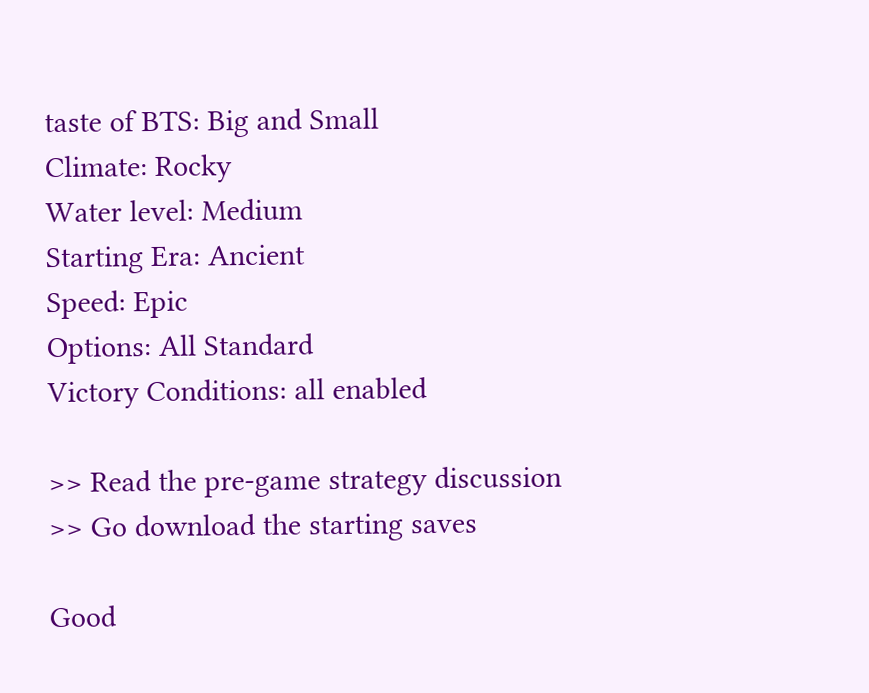taste of BTS: Big and Small
Climate: Rocky
Water level: Medium
Starting Era: Ancient
Speed: Epic
Options: All Standard
Victory Conditions: all enabled

>> Read the pre-game strategy discussion
>> Go download the starting saves

Good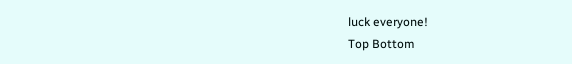luck everyone!
Top Bottom